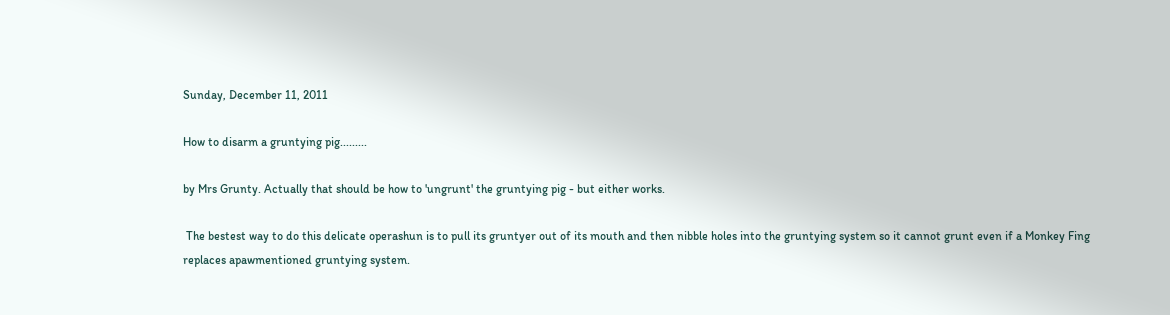Sunday, December 11, 2011

How to disarm a gruntying pig.........

by Mrs Grunty. Actually that should be how to 'ungrunt' the gruntying pig - but either works.

 The bestest way to do this delicate operashun is to pull its gruntyer out of its mouth and then nibble holes into the gruntying system so it cannot grunt even if a Monkey Fing replaces apawmentioned gruntying system.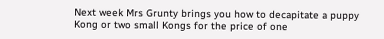Next week Mrs Grunty brings you how to decapitate a puppy Kong or two small Kongs for the price of one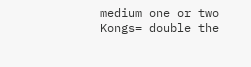medium one or two Kongs= double the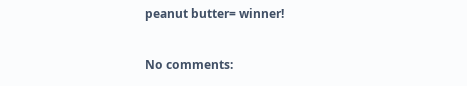peanut butter= winner!

No comments: